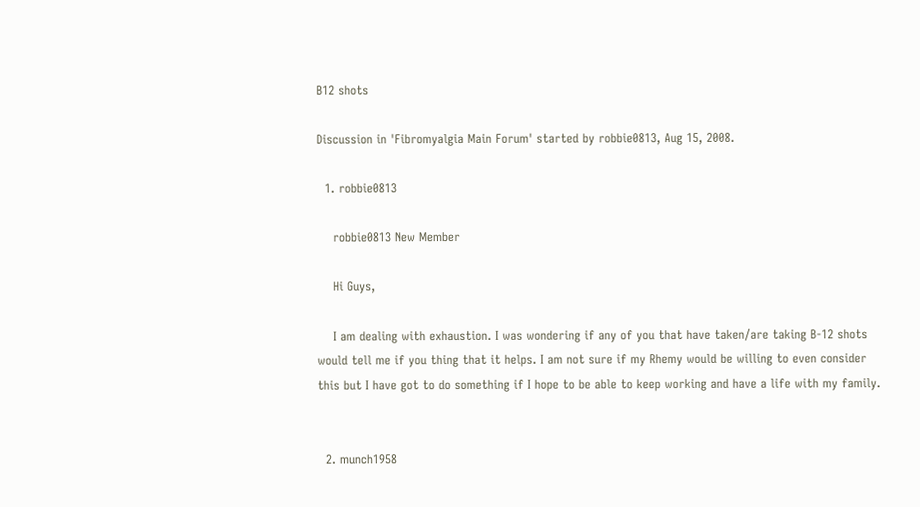B12 shots

Discussion in 'Fibromyalgia Main Forum' started by robbie0813, Aug 15, 2008.

  1. robbie0813

    robbie0813 New Member

    Hi Guys,

    I am dealing with exhaustion. I was wondering if any of you that have taken/are taking B-12 shots would tell me if you thing that it helps. I am not sure if my Rhemy would be willing to even consider this but I have got to do something if I hope to be able to keep working and have a life with my family.


  2. munch1958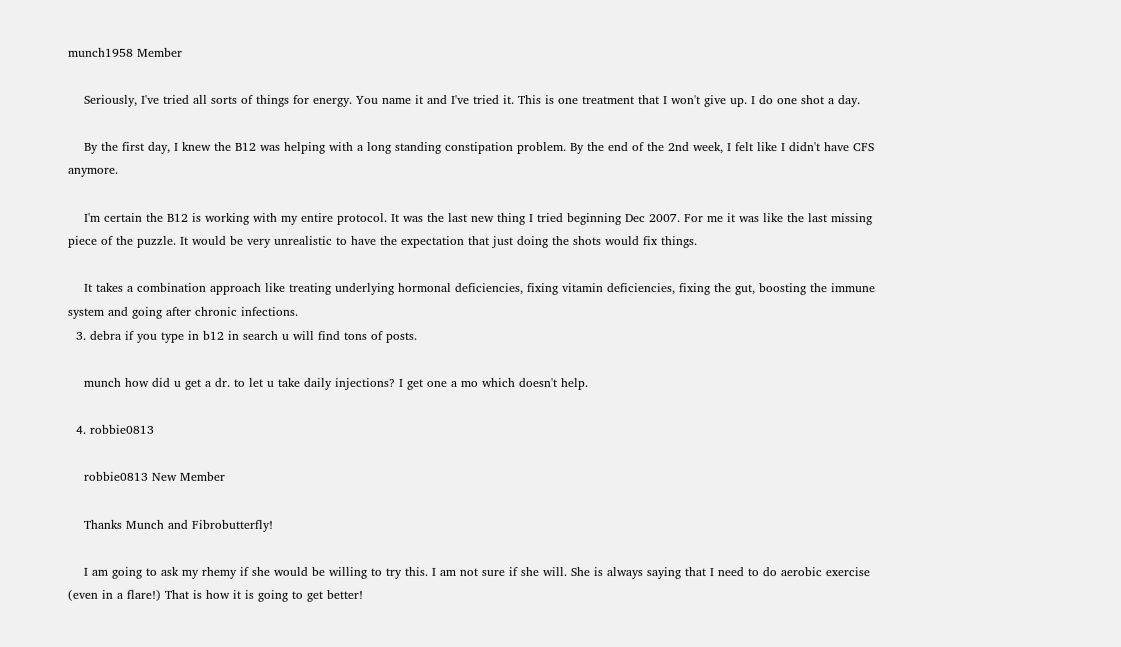munch1958 Member

    Seriously, I've tried all sorts of things for energy. You name it and I've tried it. This is one treatment that I won't give up. I do one shot a day.

    By the first day, I knew the B12 was helping with a long standing constipation problem. By the end of the 2nd week, I felt like I didn't have CFS anymore.

    I'm certain the B12 is working with my entire protocol. It was the last new thing I tried beginning Dec 2007. For me it was like the last missing piece of the puzzle. It would be very unrealistic to have the expectation that just doing the shots would fix things.

    It takes a combination approach like treating underlying hormonal deficiencies, fixing vitamin deficiencies, fixing the gut, boosting the immune system and going after chronic infections.
  3. debra if you type in b12 in search u will find tons of posts.

    munch how did u get a dr. to let u take daily injections? I get one a mo which doesn't help.

  4. robbie0813

    robbie0813 New Member

    Thanks Munch and Fibrobutterfly!

    I am going to ask my rhemy if she would be willing to try this. I am not sure if she will. She is always saying that I need to do aerobic exercise (even in a flare!) That is how it is going to get better!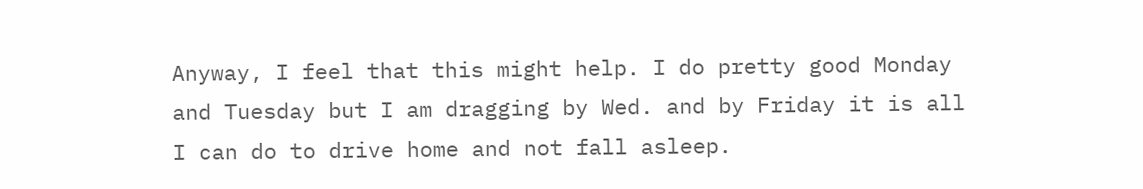Anyway, I feel that this might help. I do pretty good Monday and Tuesday but I am dragging by Wed. and by Friday it is all I can do to drive home and not fall asleep.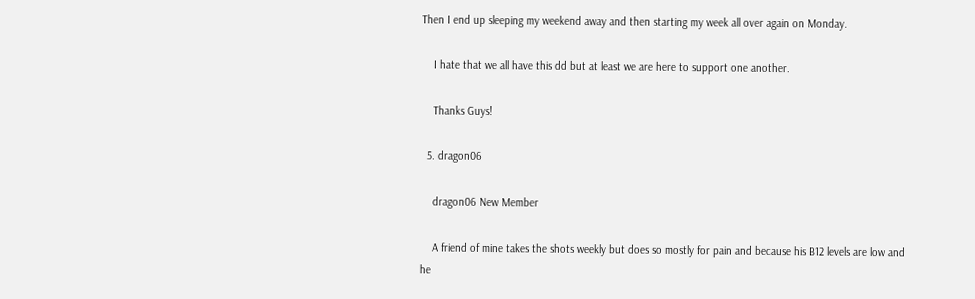Then I end up sleeping my weekend away and then starting my week all over again on Monday.

    I hate that we all have this dd but at least we are here to support one another.

    Thanks Guys!

  5. dragon06

    dragon06 New Member

    A friend of mine takes the shots weekly but does so mostly for pain and because his B12 levels are low and he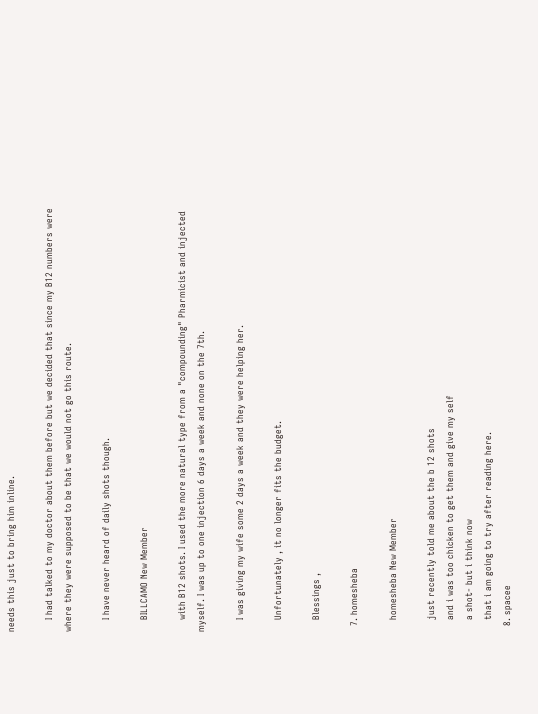needs this just to bring him inline.

    I had talked to my doctor about them before but we decided that since my B12 numbers were where they were supposed to be that we would not go this route.

    I have never heard of daily shots though.

    BILLCAMO New Member

    with B12 shots. I used the more natural type from a "compounding" Pharmicist and injected myself. I was up to one injection 6 days a week and none on the 7th.

    I was giving my wife some 2 days a week and they were helping her.

    Unfortunately , it no longer fits the budget.

    Blessings ,

  7. homesheba

    homesheba New Member

    just recently told me about the b 12 shots
    and i was too chicken to get them and give my self
    a shot- but i think now
    that i am going to try after reading here.
  8. spacee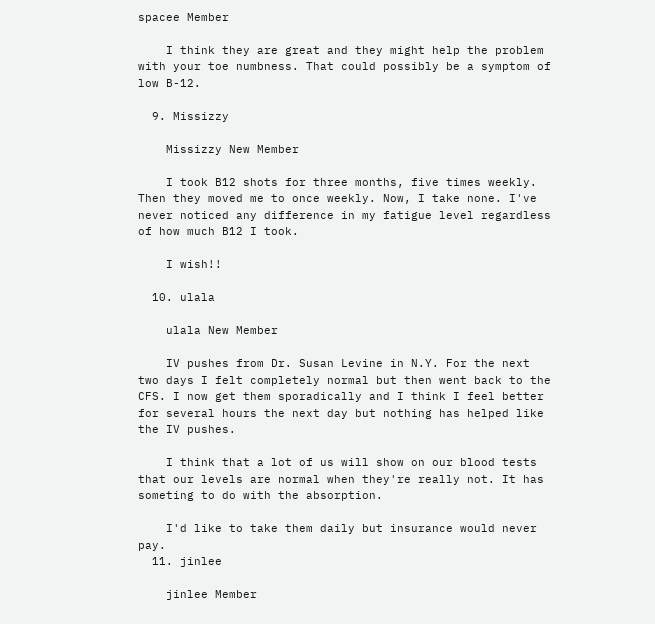spacee Member

    I think they are great and they might help the problem with your toe numbness. That could possibly be a symptom of low B-12.

  9. Missizzy

    Missizzy New Member

    I took B12 shots for three months, five times weekly. Then they moved me to once weekly. Now, I take none. I've never noticed any difference in my fatigue level regardless of how much B12 I took.

    I wish!!

  10. ulala

    ulala New Member

    IV pushes from Dr. Susan Levine in N.Y. For the next two days I felt completely normal but then went back to the CFS. I now get them sporadically and I think I feel better for several hours the next day but nothing has helped like the IV pushes.

    I think that a lot of us will show on our blood tests that our levels are normal when they're really not. It has someting to do with the absorption.

    I'd like to take them daily but insurance would never pay.
  11. jinlee

    jinlee Member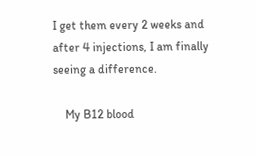I get them every 2 weeks and after 4 injections, I am finally seeing a difference.

    My B12 blood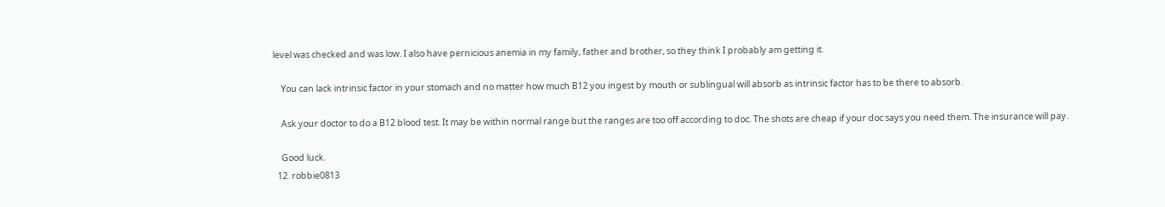level was checked and was low. I also have pernicious anemia in my family, father and brother, so they think I probably am getting it.

    You can lack intrinsic factor in your stomach and no matter how much B12 you ingest by mouth or sublingual will absorb as intrinsic factor has to be there to absorb.

    Ask your doctor to do a B12 blood test. It may be within normal range but the ranges are too off according to doc. The shots are cheap if your doc says you need them. The insurance will pay.

    Good luck.
  12. robbie0813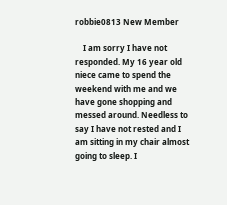robbie0813 New Member

    I am sorry I have not responded. My 16 year old niece came to spend the weekend with me and we have gone shopping and messed around. Needless to say I have not rested and I am sitting in my chair almost going to sleep. I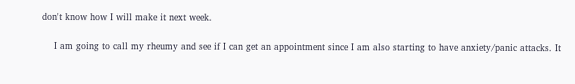don't know how I will make it next week.

    I am going to call my rheumy and see if I can get an appointment since I am also starting to have anxiety/panic attacks. It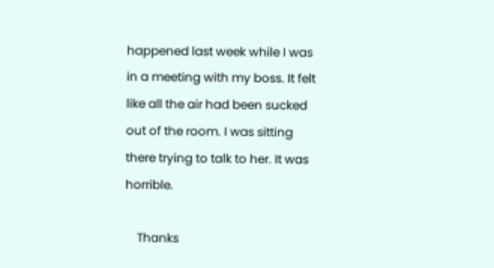happened last week while I was in a meeting with my boss. It felt like all the air had been sucked out of the room. I was sitting there trying to talk to her. It was horrible.

    Thanks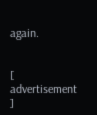again.


[ advertisement ]